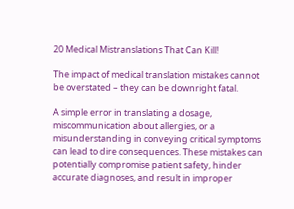20 Medical Mistranslations That Can Kill!

The impact of medical translation mistakes cannot be overstated – they can be downright fatal.

A simple error in translating a dosage, miscommunication about allergies, or a misunderstanding in conveying critical symptoms can lead to dire consequences. These mistakes can potentially compromise patient safety, hinder accurate diagnoses, and result in improper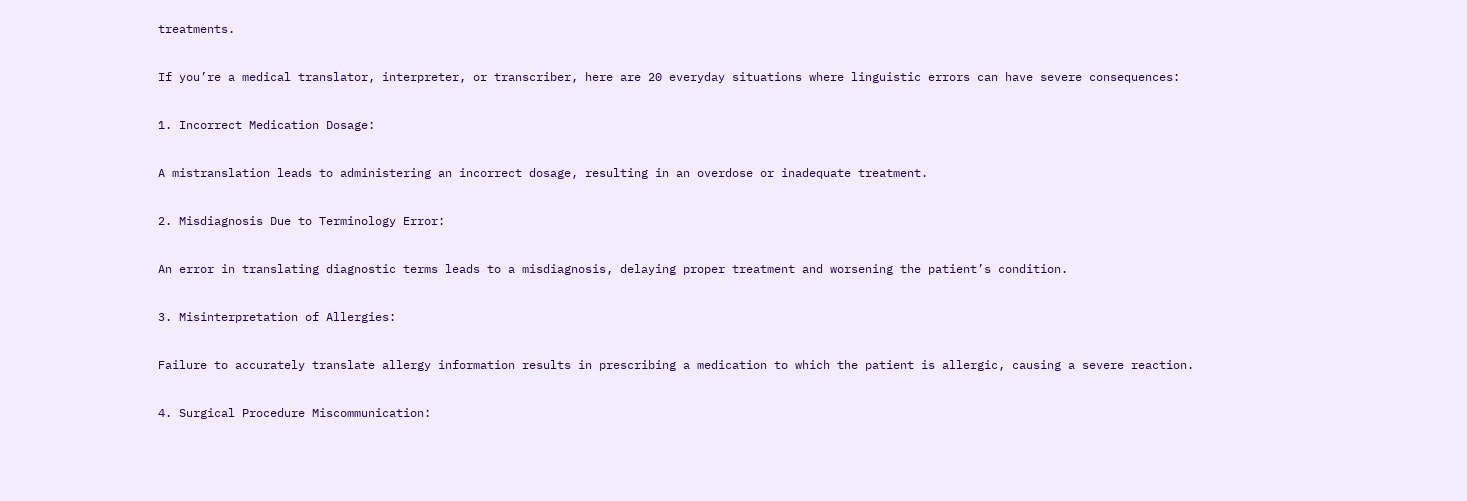treatments.

If you’re a medical translator, interpreter, or transcriber, here are 20 everyday situations where linguistic errors can have severe consequences:

1. Incorrect Medication Dosage:

A mistranslation leads to administering an incorrect dosage, resulting in an overdose or inadequate treatment.

2. Misdiagnosis Due to Terminology Error:

An error in translating diagnostic terms leads to a misdiagnosis, delaying proper treatment and worsening the patient’s condition.

3. Misinterpretation of Allergies:

Failure to accurately translate allergy information results in prescribing a medication to which the patient is allergic, causing a severe reaction.

4. Surgical Procedure Miscommunication: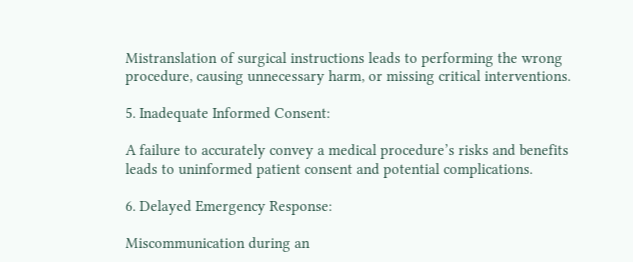Mistranslation of surgical instructions leads to performing the wrong procedure, causing unnecessary harm, or missing critical interventions.

5. Inadequate Informed Consent:

A failure to accurately convey a medical procedure’s risks and benefits leads to uninformed patient consent and potential complications.

6. Delayed Emergency Response:

Miscommunication during an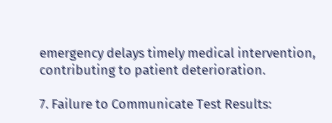emergency delays timely medical intervention, contributing to patient deterioration.

7. Failure to Communicate Test Results: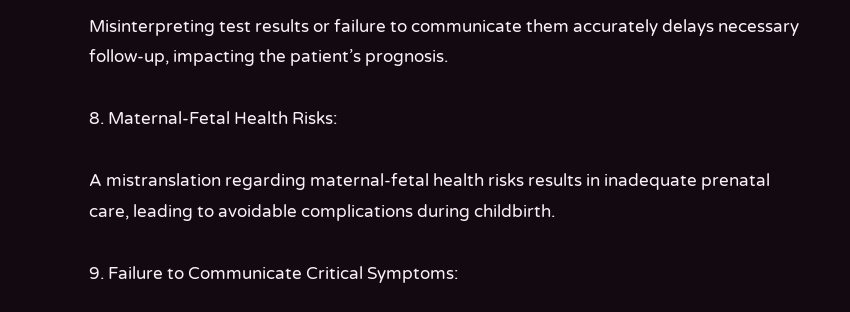Misinterpreting test results or failure to communicate them accurately delays necessary follow-up, impacting the patient’s prognosis.

8. Maternal-Fetal Health Risks:

A mistranslation regarding maternal-fetal health risks results in inadequate prenatal care, leading to avoidable complications during childbirth.

9. Failure to Communicate Critical Symptoms: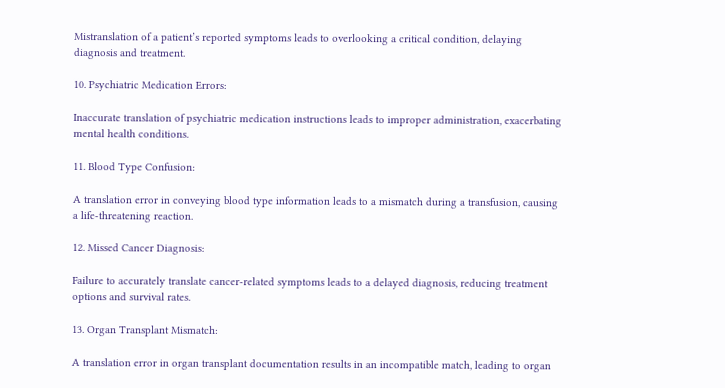Mistranslation of a patient’s reported symptoms leads to overlooking a critical condition, delaying diagnosis and treatment.

10. Psychiatric Medication Errors:

Inaccurate translation of psychiatric medication instructions leads to improper administration, exacerbating mental health conditions.

11. Blood Type Confusion:

A translation error in conveying blood type information leads to a mismatch during a transfusion, causing a life-threatening reaction.

12. Missed Cancer Diagnosis:

Failure to accurately translate cancer-related symptoms leads to a delayed diagnosis, reducing treatment options and survival rates.

13. Organ Transplant Mismatch:

A translation error in organ transplant documentation results in an incompatible match, leading to organ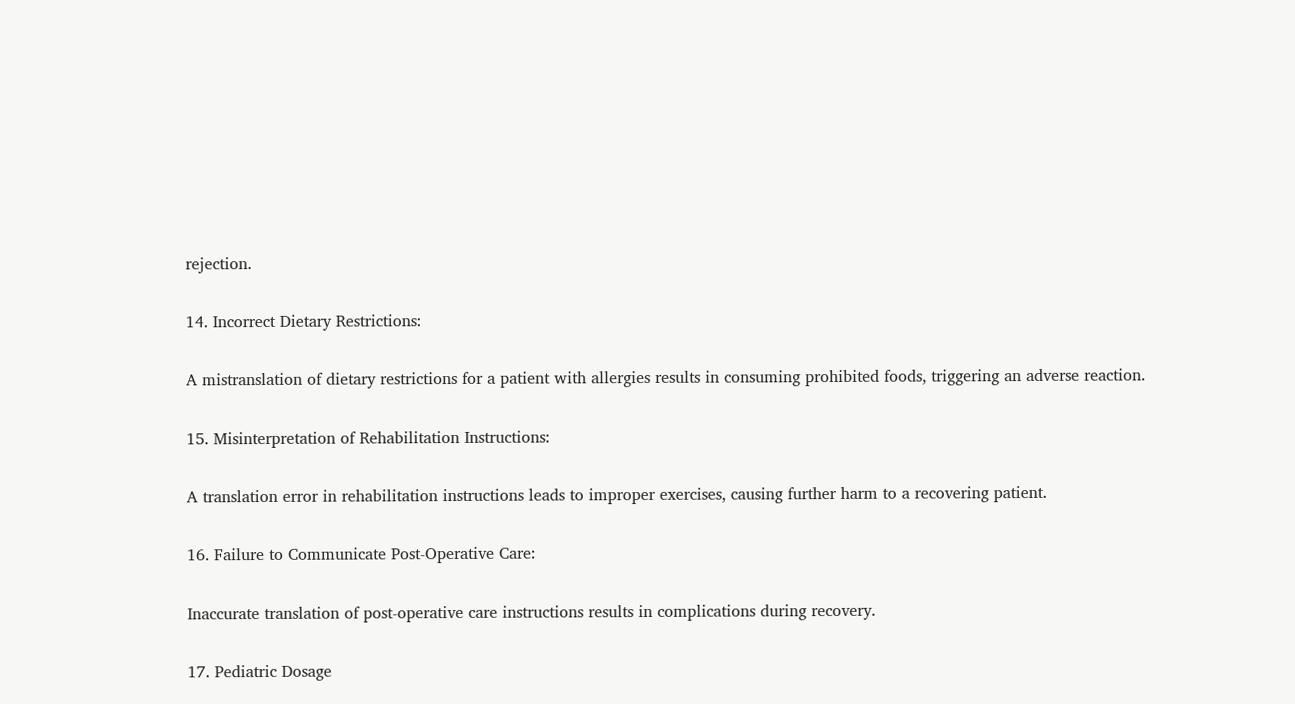rejection.

14. Incorrect Dietary Restrictions:

A mistranslation of dietary restrictions for a patient with allergies results in consuming prohibited foods, triggering an adverse reaction.

15. Misinterpretation of Rehabilitation Instructions:

A translation error in rehabilitation instructions leads to improper exercises, causing further harm to a recovering patient.

16. Failure to Communicate Post-Operative Care:

Inaccurate translation of post-operative care instructions results in complications during recovery.

17. Pediatric Dosage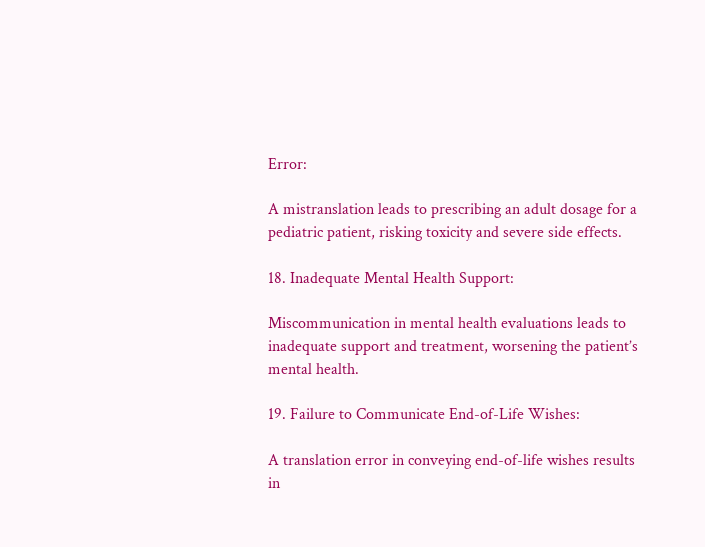Error:

A mistranslation leads to prescribing an adult dosage for a pediatric patient, risking toxicity and severe side effects.

18. Inadequate Mental Health Support:

Miscommunication in mental health evaluations leads to inadequate support and treatment, worsening the patient’s mental health.

19. Failure to Communicate End-of-Life Wishes:

A translation error in conveying end-of-life wishes results in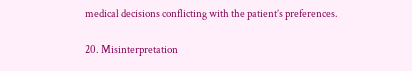medical decisions conflicting with the patient’s preferences.

20. Misinterpretation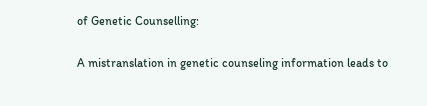of Genetic Counselling:

A mistranslation in genetic counseling information leads to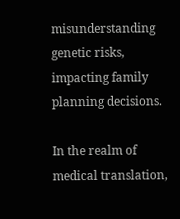misunderstanding genetic risks, impacting family planning decisions.

In the realm of medical translation,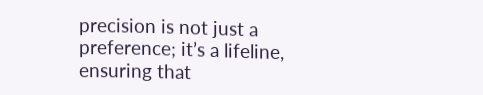precision is not just a preference; it’s a lifeline, ensuring that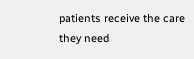patients receive the care they need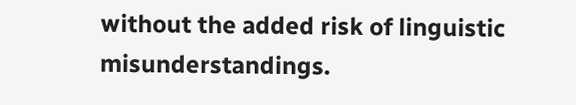without the added risk of linguistic misunderstandings.